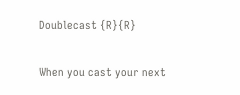Doublecast {R}{R}

When you cast your next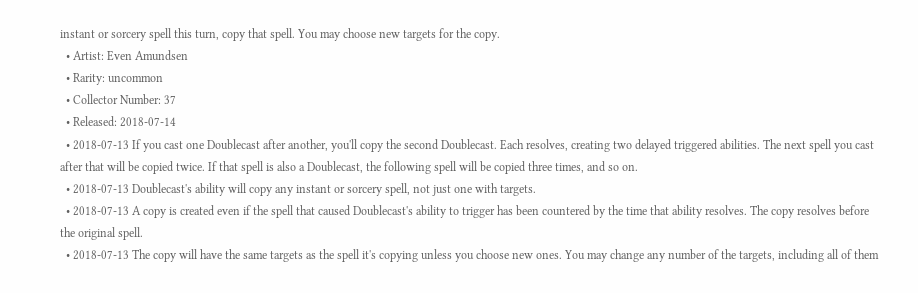instant or sorcery spell this turn, copy that spell. You may choose new targets for the copy.
  • Artist: Even Amundsen
  • Rarity: uncommon
  • Collector Number: 37
  • Released: 2018-07-14
  • 2018-07-13 If you cast one Doublecast after another, you'll copy the second Doublecast. Each resolves, creating two delayed triggered abilities. The next spell you cast after that will be copied twice. If that spell is also a Doublecast, the following spell will be copied three times, and so on.
  • 2018-07-13 Doublecast's ability will copy any instant or sorcery spell, not just one with targets.
  • 2018-07-13 A copy is created even if the spell that caused Doublecast's ability to trigger has been countered by the time that ability resolves. The copy resolves before the original spell.
  • 2018-07-13 The copy will have the same targets as the spell it's copying unless you choose new ones. You may change any number of the targets, including all of them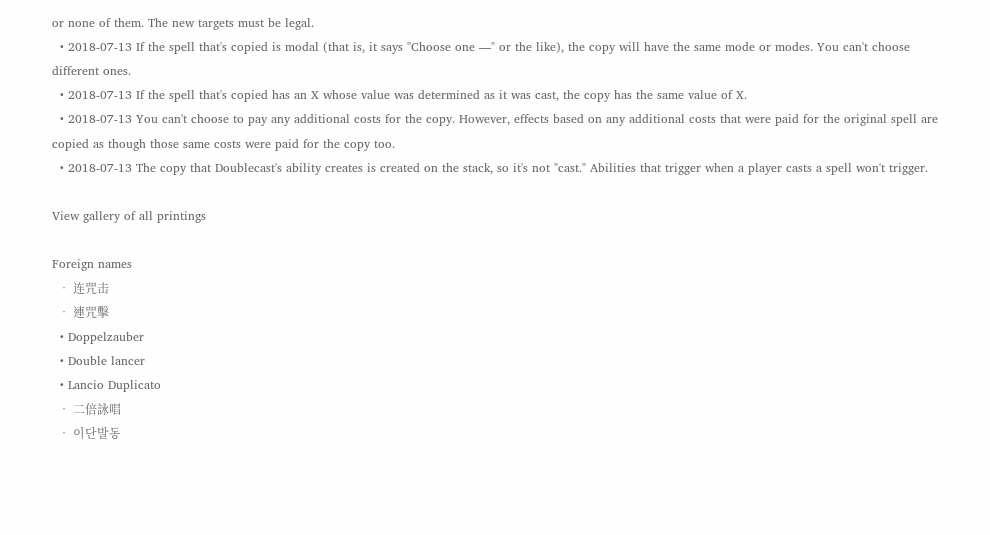or none of them. The new targets must be legal.
  • 2018-07-13 If the spell that's copied is modal (that is, it says "Choose one —" or the like), the copy will have the same mode or modes. You can't choose different ones.
  • 2018-07-13 If the spell that's copied has an X whose value was determined as it was cast, the copy has the same value of X.
  • 2018-07-13 You can't choose to pay any additional costs for the copy. However, effects based on any additional costs that were paid for the original spell are copied as though those same costs were paid for the copy too.
  • 2018-07-13 The copy that Doublecast's ability creates is created on the stack, so it's not "cast." Abilities that trigger when a player casts a spell won't trigger.

View gallery of all printings

Foreign names
  • 连咒击
  • 連咒擊
  • Doppelzauber
  • Double lancer
  • Lancio Duplicato
  • 二倍詠唱
  • 이단발동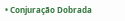• Conjuração Dobrada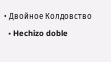• Двойное Колдовство
  • Hechizo doble